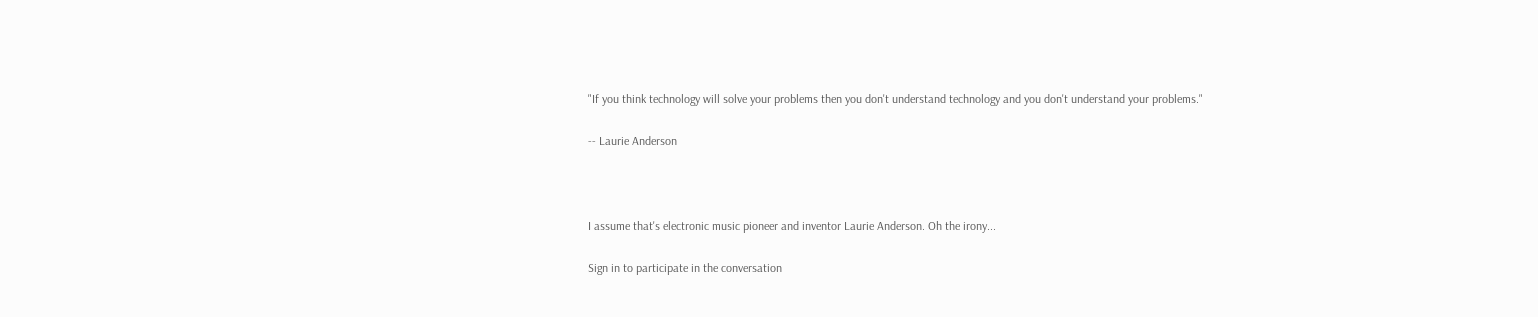"If you think technology will solve your problems then you don't understand technology and you don't understand your problems."

-- Laurie Anderson



I assume that's electronic music pioneer and inventor Laurie Anderson. Oh the irony...

Sign in to participate in the conversation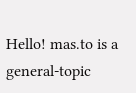Hello! mas.to is a general-topic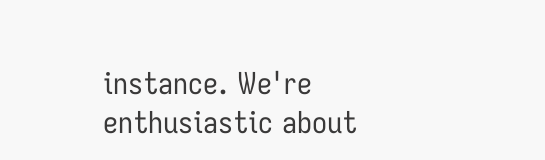instance. We're enthusiastic about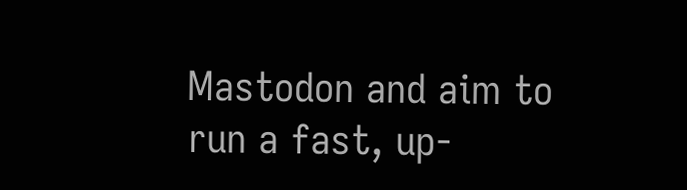Mastodon and aim to run a fast, up-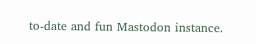to-date and fun Mastodon instance.